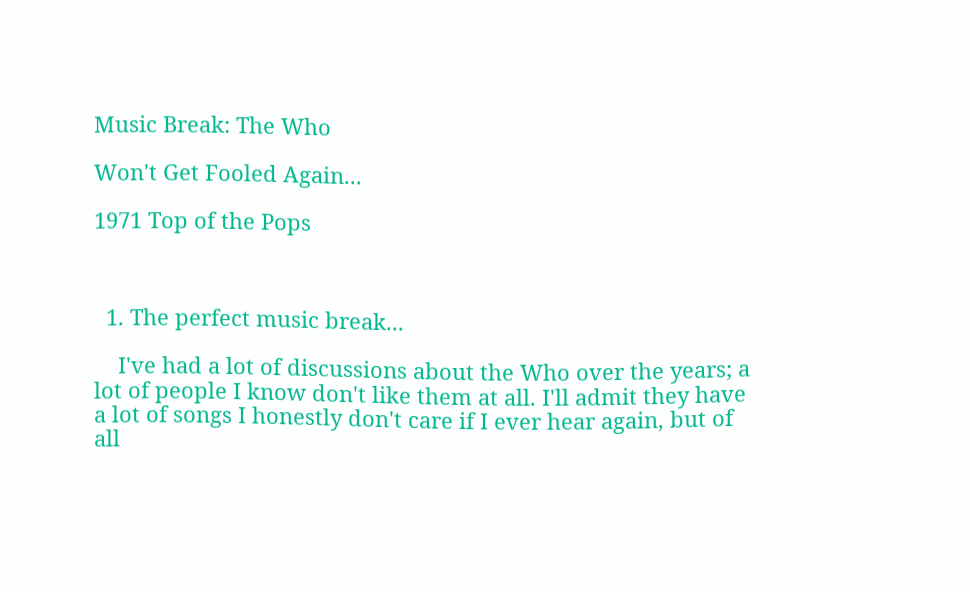Music Break: The Who

Won't Get Fooled Again...

1971 Top of the Pops



  1. The perfect music break...

    I've had a lot of discussions about the Who over the years; a lot of people I know don't like them at all. I'll admit they have a lot of songs I honestly don't care if I ever hear again, but of all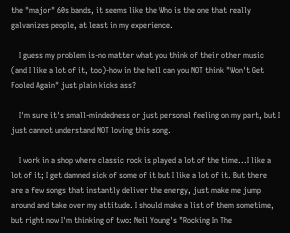the "major" 60s bands, it seems like the Who is the one that really galvanizes people, at least in my experience.

    I guess my problem is-no matter what you think of their other music (and I like a lot of it, too)-how in the hell can you NOT think "Won't Get Fooled Again" just plain kicks ass?

    I'm sure it's small-mindedness or just personal feeling on my part, but I just cannot understand NOT loving this song.

    I work in a shop where classic rock is played a lot of the time...I like a lot of it; I get damned sick of some of it but I like a lot of it. But there are a few songs that instantly deliver the energy, just make me jump around and take over my attitude. I should make a list of them sometime, but right now I'm thinking of two: Neil Young's "Rocking In The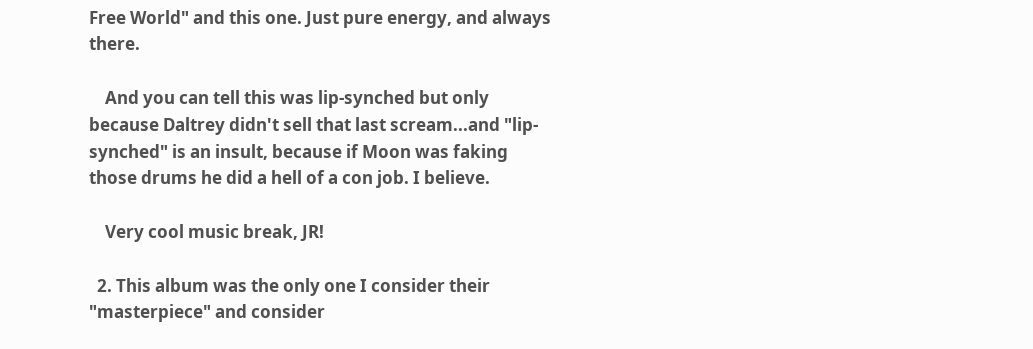Free World" and this one. Just pure energy, and always there.

    And you can tell this was lip-synched but only because Daltrey didn't sell that last scream...and "lip-synched" is an insult, because if Moon was faking those drums he did a hell of a con job. I believe.

    Very cool music break, JR!

  2. This album was the only one I consider their "masterpiece" and consider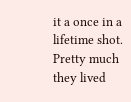it a once in a lifetime shot. Pretty much they lived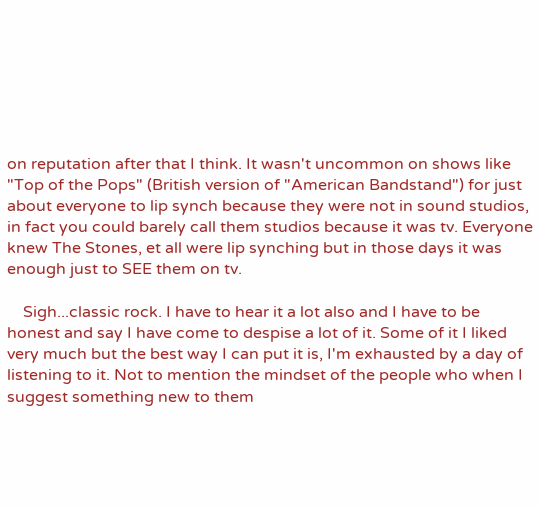on reputation after that I think. It wasn't uncommon on shows like "Top of the Pops" (British version of "American Bandstand") for just about everyone to lip synch because they were not in sound studios, in fact you could barely call them studios because it was tv. Everyone knew The Stones, et all were lip synching but in those days it was enough just to SEE them on tv.

    Sigh...classic rock. I have to hear it a lot also and I have to be honest and say I have come to despise a lot of it. Some of it I liked very much but the best way I can put it is, I'm exhausted by a day of listening to it. Not to mention the mindset of the people who when I suggest something new to them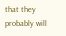that they probably will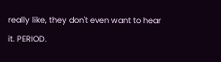really like, they don't even want to hear it. PERIOD.